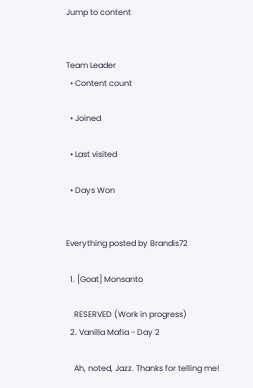Jump to content


Team Leader
  • Content count

  • Joined

  • Last visited

  • Days Won


Everything posted by Brandis72

  1. [Goat] Monsanto

    RESERVED (Work in progress)
  2. Vanilla Mafia - Day 2

    Ah, noted, Jazz. Thanks for telling me!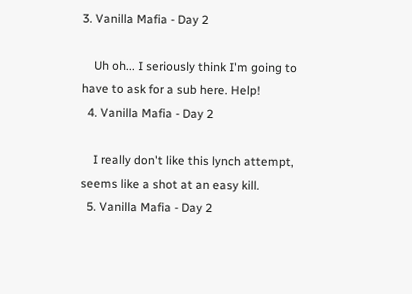3. Vanilla Mafia - Day 2

    Uh oh... I seriously think I'm going to have to ask for a sub here. Help!
  4. Vanilla Mafia - Day 2

    I really don't like this lynch attempt, seems like a shot at an easy kill.
  5. Vanilla Mafia - Day 2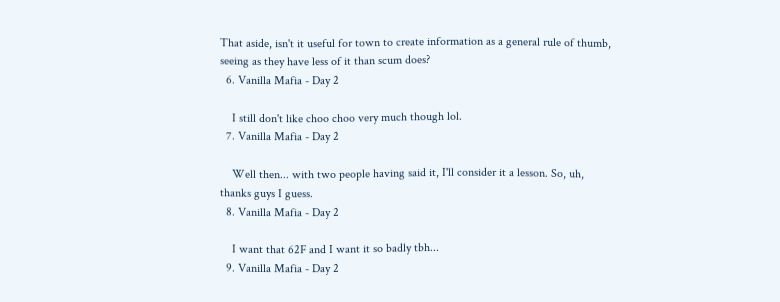That aside, isn't it useful for town to create information as a general rule of thumb, seeing as they have less of it than scum does?
  6. Vanilla Mafia - Day 2

    I still don't like choo choo very much though lol.
  7. Vanilla Mafia - Day 2

    Well then... with two people having said it, I'll consider it a lesson. So, uh, thanks guys I guess.
  8. Vanilla Mafia - Day 2

    I want that 62F and I want it so badly tbh...
  9. Vanilla Mafia - Day 2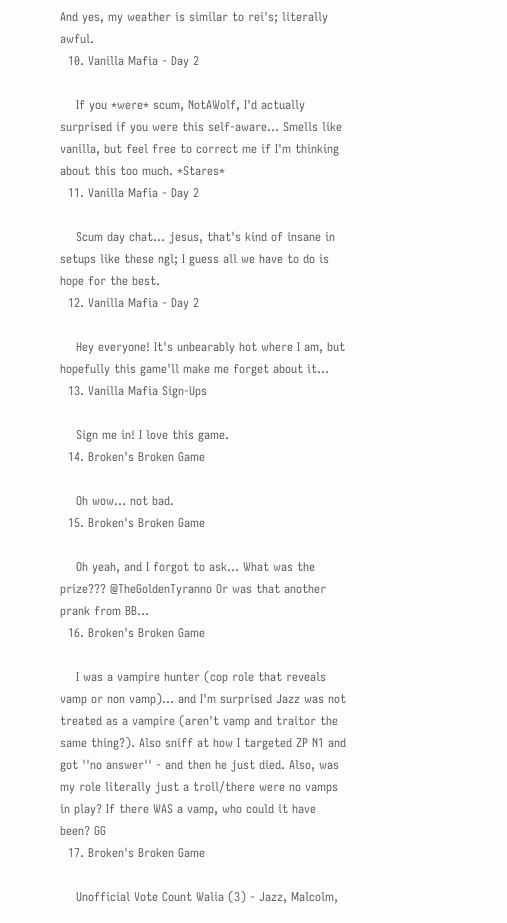And yes, my weather is similar to rei's; literally awful.
  10. Vanilla Mafia - Day 2

    If you *were* scum, NotAWolf, I'd actually surprised if you were this self-aware... Smells like vanilla, but feel free to correct me if I'm thinking about this too much. *Stares*
  11. Vanilla Mafia - Day 2

    Scum day chat... jesus, that's kind of insane in setups like these ngl; I guess all we have to do is hope for the best.
  12. Vanilla Mafia - Day 2

    Hey everyone! It's unbearably hot where I am, but hopefully this game'll make me forget about it...
  13. Vanilla Mafia Sign-Ups

    Sign me in! I love this game.
  14. Broken's Broken Game

    Oh wow... not bad.
  15. Broken's Broken Game

    Oh yeah, and I forgot to ask... What was the prize??? @TheGoldenTyranno Or was that another prank from BB...
  16. Broken's Broken Game

    I was a vampire hunter (cop role that reveals vamp or non vamp)... and I'm surprised Jazz was not treated as a vampire (aren't vamp and traitor the same thing?). Also sniff at how I targeted ZP N1 and got ''no answer'' - and then he just died. Also, was my role literally just a troll/there were no vamps in play? If there WAS a vamp, who could it have been? GG
  17. Broken's Broken Game

    Unofficial Vote Count Walia (3) - Jazz, Malcolm,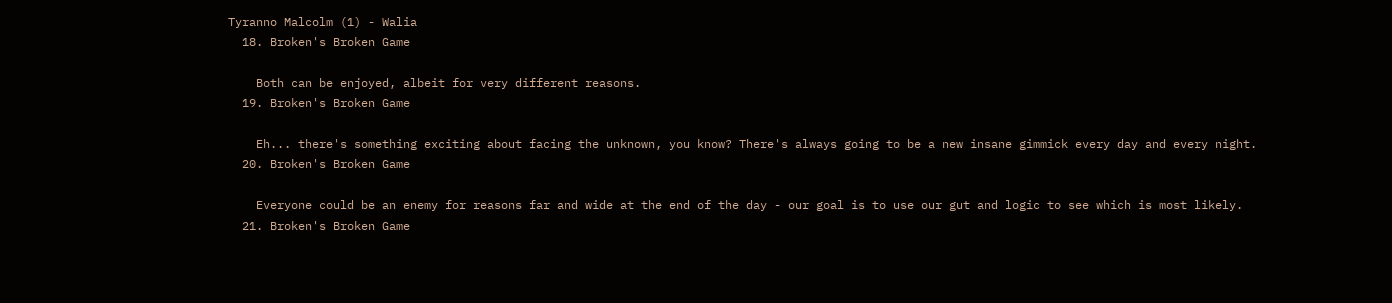Tyranno Malcolm (1) - Walia
  18. Broken's Broken Game

    Both can be enjoyed, albeit for very different reasons.
  19. Broken's Broken Game

    Eh... there's something exciting about facing the unknown, you know? There's always going to be a new insane gimmick every day and every night.
  20. Broken's Broken Game

    Everyone could be an enemy for reasons far and wide at the end of the day - our goal is to use our gut and logic to see which is most likely.
  21. Broken's Broken Game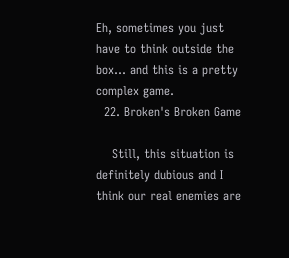Eh, sometimes you just have to think outside the box... and this is a pretty complex game.
  22. Broken's Broken Game

    Still, this situation is definitely dubious and I think our real enemies are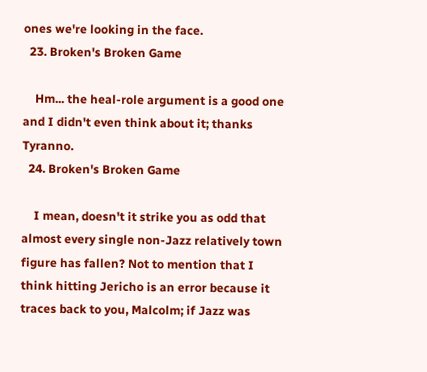ones we're looking in the face.
  23. Broken's Broken Game

    Hm... the heal-role argument is a good one and I didn't even think about it; thanks Tyranno.
  24. Broken's Broken Game

    I mean, doesn't it strike you as odd that almost every single non-Jazz relatively town figure has fallen? Not to mention that I think hitting Jericho is an error because it traces back to you, Malcolm; if Jazz was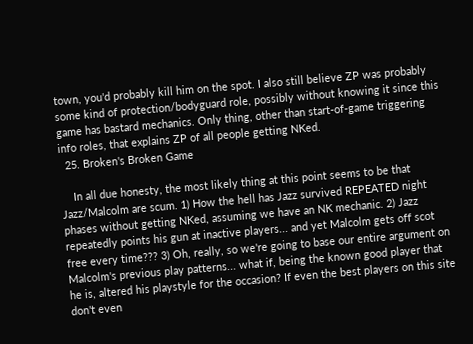town, you'd probably kill him on the spot. I also still believe ZP was probably some kind of protection/bodyguard role, possibly without knowing it since this game has bastard mechanics. Only thing, other than start-of-game triggering info roles, that explains ZP of all people getting NKed.
  25. Broken's Broken Game

    In all due honesty, the most likely thing at this point seems to be that Jazz/Malcolm are scum. 1) How the hell has Jazz survived REPEATED night phases without getting NKed, assuming we have an NK mechanic. 2) Jazz repeatedly points his gun at inactive players... and yet Malcolm gets off scot free every time??? 3) Oh, really, so we're going to base our entire argument on Malcolm's previous play patterns... what if, being the known good player that he is, altered his playstyle for the occasion? If even the best players on this site don't even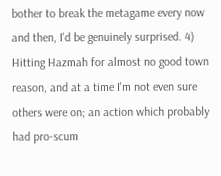bother to break the metagame every now and then, I'd be genuinely surprised. 4) Hitting Hazmah for almost no good town reason, and at a time I'm not even sure others were on; an action which probably had pro-scum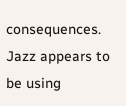consequences. Jazz appears to be using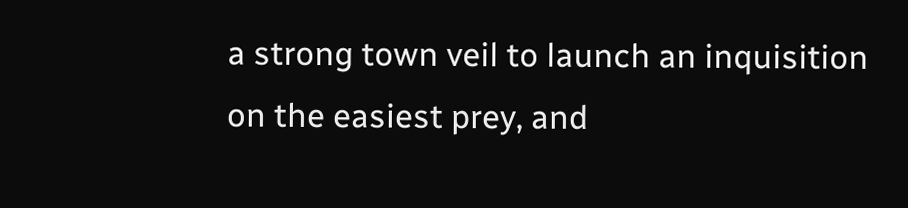a strong town veil to launch an inquisition on the easiest prey, and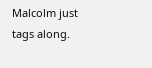Malcolm just tags along.